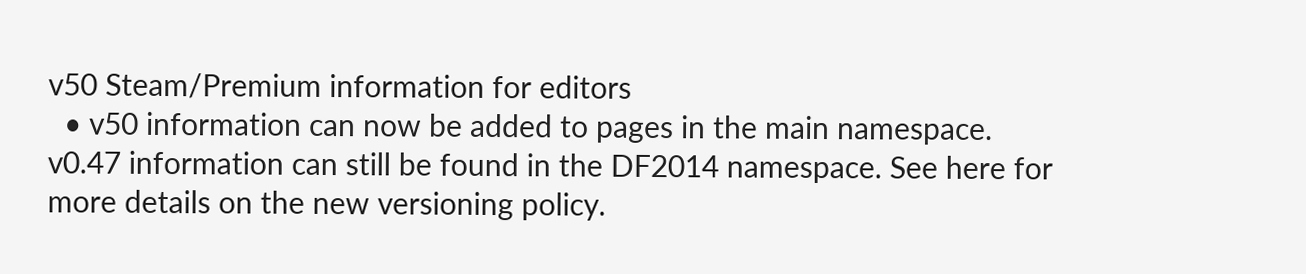v50 Steam/Premium information for editors
  • v50 information can now be added to pages in the main namespace. v0.47 information can still be found in the DF2014 namespace. See here for more details on the new versioning policy.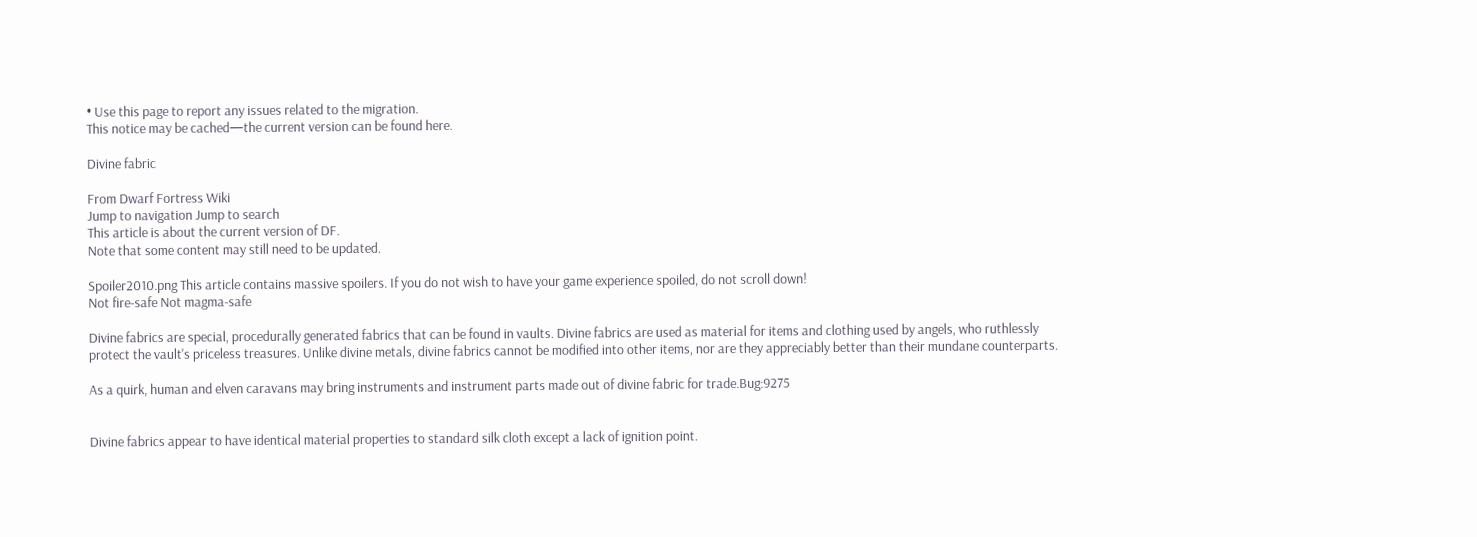• Use this page to report any issues related to the migration.
This notice may be cached—the current version can be found here.

Divine fabric

From Dwarf Fortress Wiki
Jump to navigation Jump to search
This article is about the current version of DF.
Note that some content may still need to be updated.

Spoiler2010.png This article contains massive spoilers. If you do not wish to have your game experience spoiled, do not scroll down!
Not fire-safe Not magma-safe

Divine fabrics are special, procedurally generated fabrics that can be found in vaults. Divine fabrics are used as material for items and clothing used by angels, who ruthlessly protect the vault's priceless treasures. Unlike divine metals, divine fabrics cannot be modified into other items, nor are they appreciably better than their mundane counterparts.

As a quirk, human and elven caravans may bring instruments and instrument parts made out of divine fabric for trade.Bug:9275


Divine fabrics appear to have identical material properties to standard silk cloth except a lack of ignition point.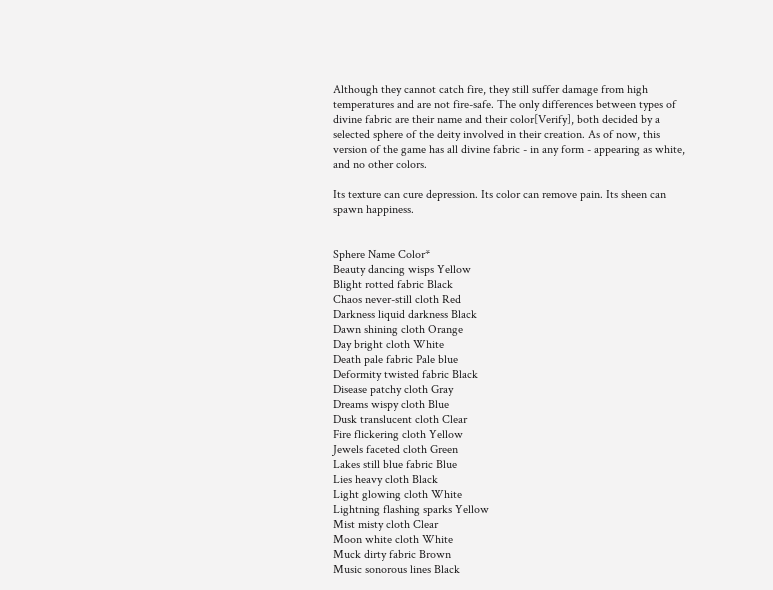Although they cannot catch fire, they still suffer damage from high temperatures and are not fire-safe. The only differences between types of divine fabric are their name and their color[Verify], both decided by a selected sphere of the deity involved in their creation. As of now, this version of the game has all divine fabric - in any form - appearing as white, and no other colors.

Its texture can cure depression. Its color can remove pain. Its sheen can spawn happiness.


Sphere Name Color*
Beauty dancing wisps Yellow
Blight rotted fabric Black
Chaos never-still cloth Red
Darkness liquid darkness Black
Dawn shining cloth Orange
Day bright cloth White
Death pale fabric Pale blue
Deformity twisted fabric Black
Disease patchy cloth Gray
Dreams wispy cloth Blue
Dusk translucent cloth Clear
Fire flickering cloth Yellow
Jewels faceted cloth Green
Lakes still blue fabric Blue
Lies heavy cloth Black
Light glowing cloth White
Lightning flashing sparks Yellow
Mist misty cloth Clear
Moon white cloth White
Muck dirty fabric Brown
Music sonorous lines Black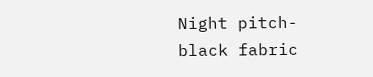Night pitch-black fabric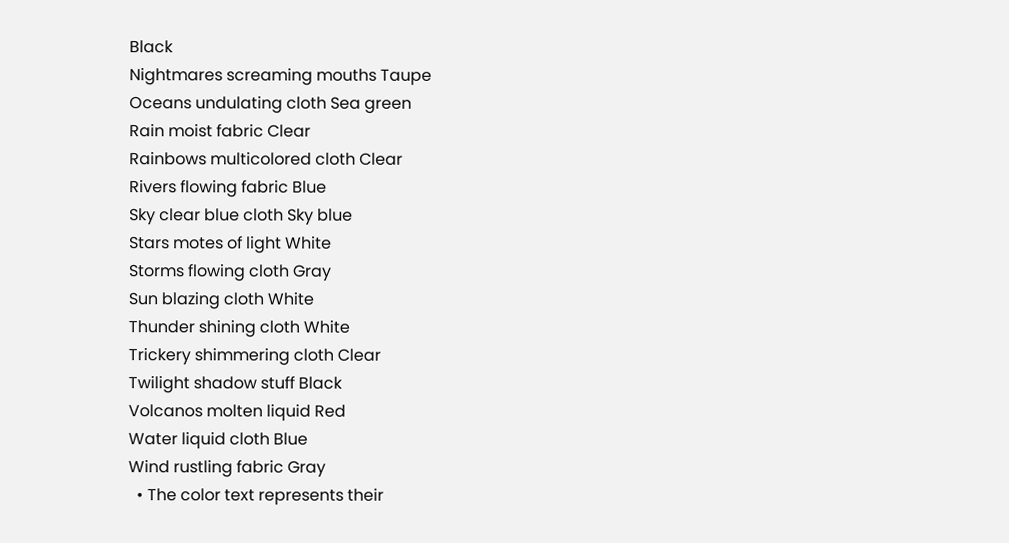Black
Nightmares screaming mouths Taupe
Oceans undulating cloth Sea green
Rain moist fabric Clear
Rainbows multicolored cloth Clear
Rivers flowing fabric Blue
Sky clear blue cloth Sky blue
Stars motes of light White
Storms flowing cloth Gray
Sun blazing cloth White
Thunder shining cloth White
Trickery shimmering cloth Clear
Twilight shadow stuff Black
Volcanos molten liquid Red
Water liquid cloth Blue
Wind rustling fabric Gray
  • The color text represents their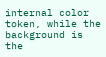internal color token, while the background is the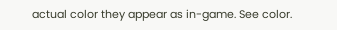actual color they appear as in-game. See color.